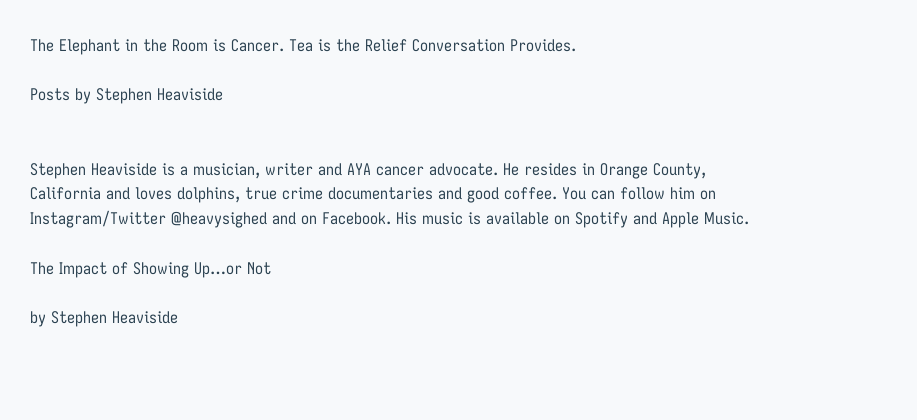The Elephant in the Room is Cancer. Tea is the Relief Conversation Provides.

Posts by Stephen Heaviside


Stephen Heaviside is a musician, writer and AYA cancer advocate. He resides in Orange County, California and loves dolphins, true crime documentaries and good coffee. You can follow him on Instagram/Twitter @heavysighed and on Facebook. His music is available on Spotify and Apple Music.

The Impact of Showing Up…or Not

by Stephen Heaviside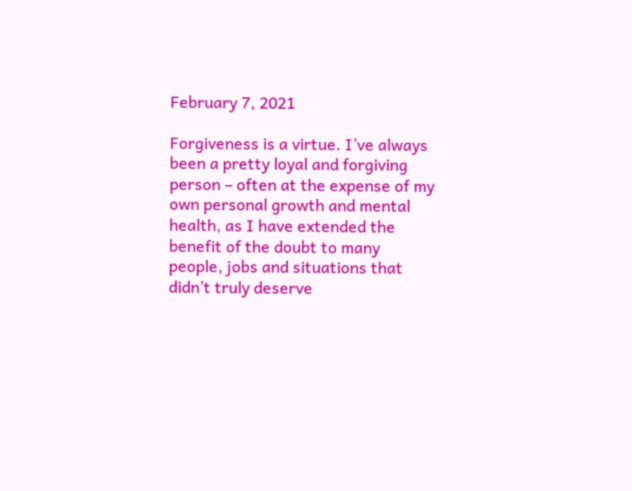February 7, 2021

Forgiveness is a virtue. I’ve always been a pretty loyal and forgiving person – often at the expense of my own personal growth and mental health, as I have extended the benefit of the doubt to many people, jobs and situations that didn’t truly deserve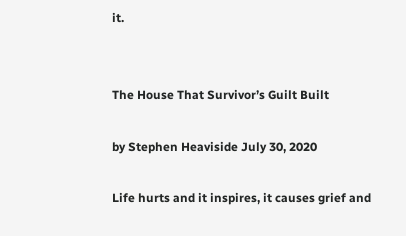it.


The House That Survivor’s Guilt Built

by Stephen Heaviside July 30, 2020

Life hurts and it inspires, it causes grief and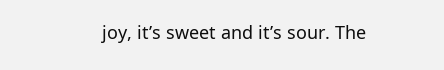joy, it’s sweet and it’s sour. The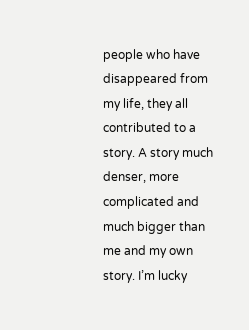people who have disappeared from my life, they all contributed to a story. A story much denser, more complicated and much bigger than me and my own story. I’m lucky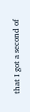that I got a second of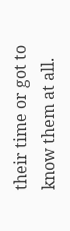their time or got to know them at all.